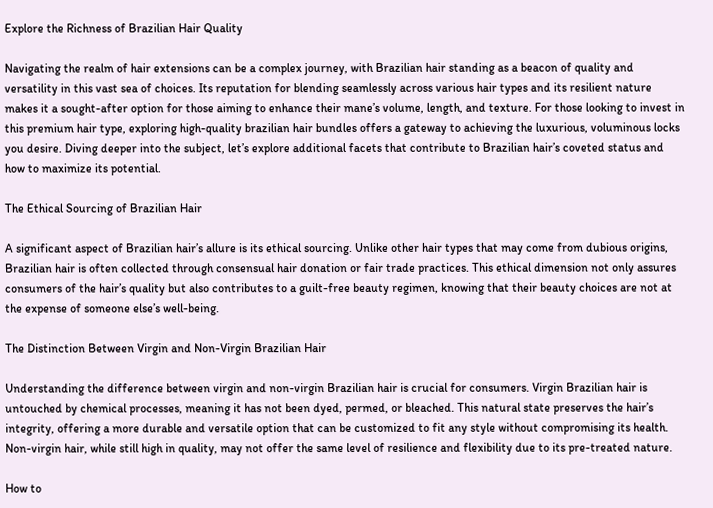Explore the Richness of Brazilian Hair Quality

Navigating the realm of hair extensions can be a complex journey, with Brazilian hair standing as a beacon of quality and versatility in this vast sea of choices. Its reputation for blending seamlessly across various hair types and its resilient nature makes it a sought-after option for those aiming to enhance their mane’s volume, length, and texture. For those looking to invest in this premium hair type, exploring high-quality brazilian hair bundles offers a gateway to achieving the luxurious, voluminous locks you desire. Diving deeper into the subject, let’s explore additional facets that contribute to Brazilian hair’s coveted status and how to maximize its potential.

The Ethical Sourcing of Brazilian Hair

A significant aspect of Brazilian hair’s allure is its ethical sourcing. Unlike other hair types that may come from dubious origins, Brazilian hair is often collected through consensual hair donation or fair trade practices. This ethical dimension not only assures consumers of the hair’s quality but also contributes to a guilt-free beauty regimen, knowing that their beauty choices are not at the expense of someone else’s well-being.

The Distinction Between Virgin and Non-Virgin Brazilian Hair

Understanding the difference between virgin and non-virgin Brazilian hair is crucial for consumers. Virgin Brazilian hair is untouched by chemical processes, meaning it has not been dyed, permed, or bleached. This natural state preserves the hair’s integrity, offering a more durable and versatile option that can be customized to fit any style without compromising its health. Non-virgin hair, while still high in quality, may not offer the same level of resilience and flexibility due to its pre-treated nature.

How to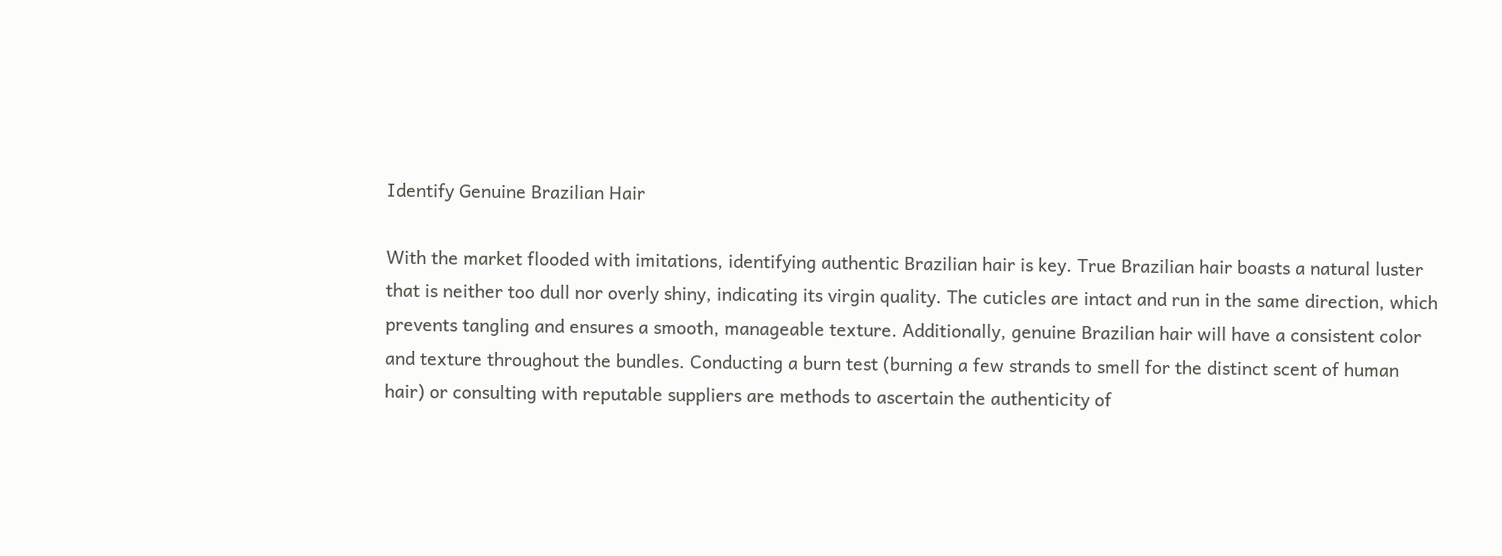Identify Genuine Brazilian Hair

With the market flooded with imitations, identifying authentic Brazilian hair is key. True Brazilian hair boasts a natural luster that is neither too dull nor overly shiny, indicating its virgin quality. The cuticles are intact and run in the same direction, which prevents tangling and ensures a smooth, manageable texture. Additionally, genuine Brazilian hair will have a consistent color and texture throughout the bundles. Conducting a burn test (burning a few strands to smell for the distinct scent of human hair) or consulting with reputable suppliers are methods to ascertain the authenticity of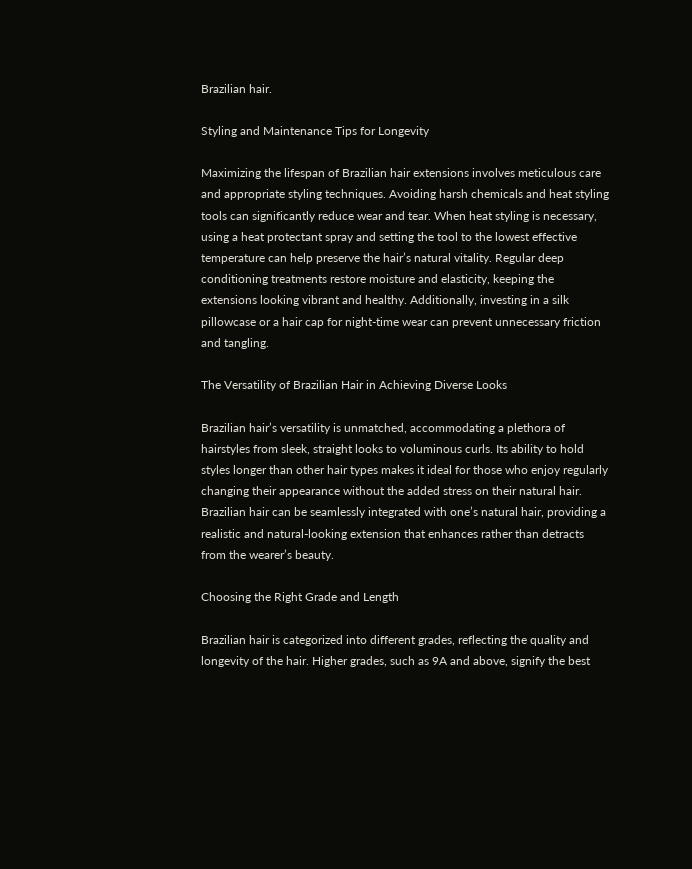Brazilian hair.

Styling and Maintenance Tips for Longevity

Maximizing the lifespan of Brazilian hair extensions involves meticulous care and appropriate styling techniques. Avoiding harsh chemicals and heat styling tools can significantly reduce wear and tear. When heat styling is necessary, using a heat protectant spray and setting the tool to the lowest effective temperature can help preserve the hair’s natural vitality. Regular deep conditioning treatments restore moisture and elasticity, keeping the extensions looking vibrant and healthy. Additionally, investing in a silk pillowcase or a hair cap for night-time wear can prevent unnecessary friction and tangling.

The Versatility of Brazilian Hair in Achieving Diverse Looks

Brazilian hair’s versatility is unmatched, accommodating a plethora of hairstyles from sleek, straight looks to voluminous curls. Its ability to hold styles longer than other hair types makes it ideal for those who enjoy regularly changing their appearance without the added stress on their natural hair. Brazilian hair can be seamlessly integrated with one’s natural hair, providing a realistic and natural-looking extension that enhances rather than detracts from the wearer’s beauty.

Choosing the Right Grade and Length

Brazilian hair is categorized into different grades, reflecting the quality and longevity of the hair. Higher grades, such as 9A and above, signify the best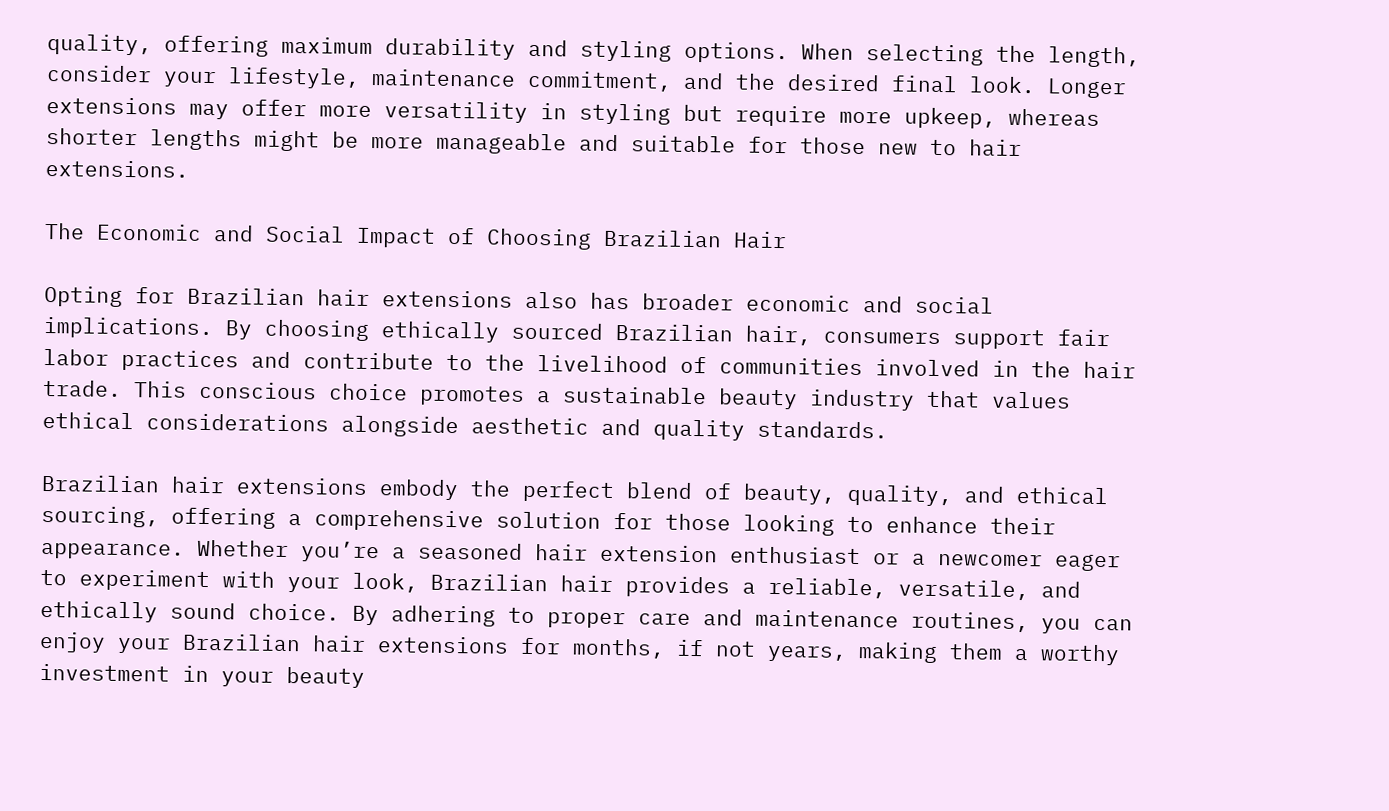quality, offering maximum durability and styling options. When selecting the length, consider your lifestyle, maintenance commitment, and the desired final look. Longer extensions may offer more versatility in styling but require more upkeep, whereas shorter lengths might be more manageable and suitable for those new to hair extensions.

The Economic and Social Impact of Choosing Brazilian Hair

Opting for Brazilian hair extensions also has broader economic and social implications. By choosing ethically sourced Brazilian hair, consumers support fair labor practices and contribute to the livelihood of communities involved in the hair trade. This conscious choice promotes a sustainable beauty industry that values ethical considerations alongside aesthetic and quality standards.

Brazilian hair extensions embody the perfect blend of beauty, quality, and ethical sourcing, offering a comprehensive solution for those looking to enhance their appearance. Whether you’re a seasoned hair extension enthusiast or a newcomer eager to experiment with your look, Brazilian hair provides a reliable, versatile, and ethically sound choice. By adhering to proper care and maintenance routines, you can enjoy your Brazilian hair extensions for months, if not years, making them a worthy investment in your beauty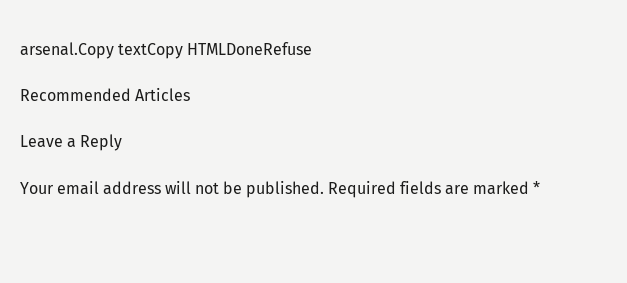arsenal.Copy textCopy HTMLDoneRefuse

Recommended Articles

Leave a Reply

Your email address will not be published. Required fields are marked *